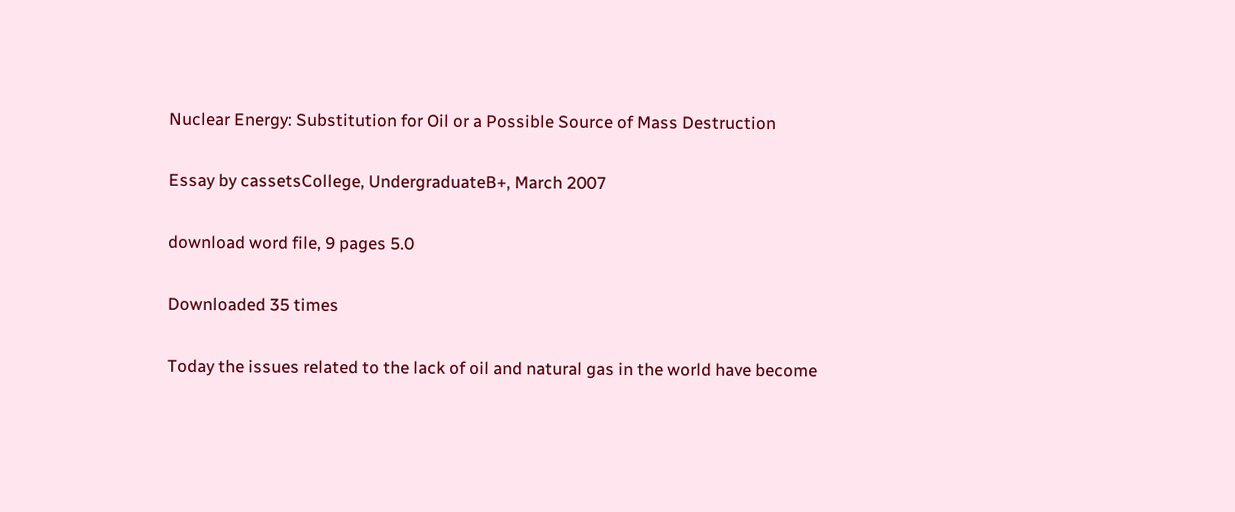Nuclear Energy: Substitution for Oil or a Possible Source of Mass Destruction

Essay by cassetsCollege, UndergraduateB+, March 2007

download word file, 9 pages 5.0

Downloaded 35 times

Today the issues related to the lack of oil and natural gas in the world have become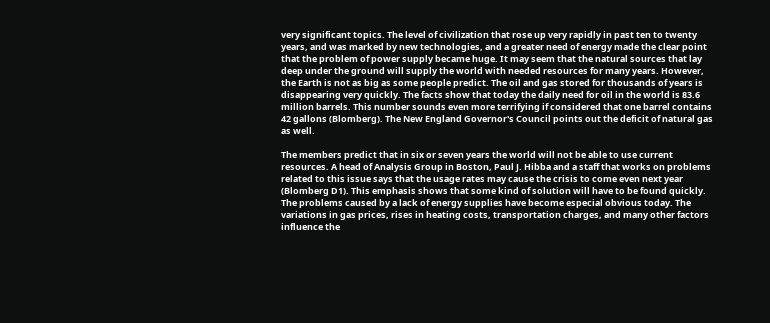very significant topics. The level of civilization that rose up very rapidly in past ten to twenty years, and was marked by new technologies, and a greater need of energy made the clear point that the problem of power supply became huge. It may seem that the natural sources that lay deep under the ground will supply the world with needed resources for many years. However, the Earth is not as big as some people predict. The oil and gas stored for thousands of years is disappearing very quickly. The facts show that today the daily need for oil in the world is 83.6 million barrels. This number sounds even more terrifying if considered that one barrel contains 42 gallons (Blomberg). The New England Governor's Council points out the deficit of natural gas as well.

The members predict that in six or seven years the world will not be able to use current resources. A head of Analysis Group in Boston, Paul J. Hibba and a staff that works on problems related to this issue says that the usage rates may cause the crisis to come even next year (Blomberg D1). This emphasis shows that some kind of solution will have to be found quickly. The problems caused by a lack of energy supplies have become especial obvious today. The variations in gas prices, rises in heating costs, transportation charges, and many other factors influence the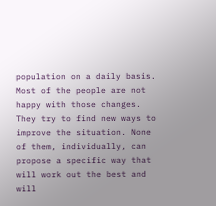population on a daily basis. Most of the people are not happy with those changes. They try to find new ways to improve the situation. None of them, individually, can propose a specific way that will work out the best and will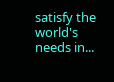satisfy the world's needs in...